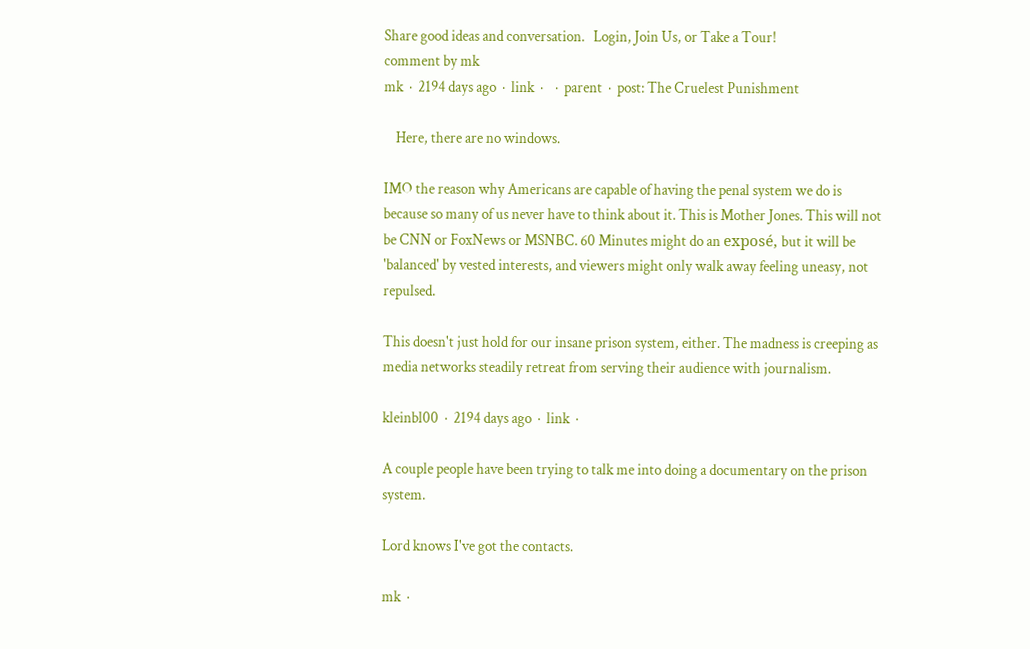Share good ideas and conversation.   Login, Join Us, or Take a Tour!
comment by mk
mk  ·  2194 days ago  ·  link  ·    ·  parent  ·  post: The Cruelest Punishment

    Here, there are no windows.

IMO the reason why Americans are capable of having the penal system we do is because so many of us never have to think about it. This is Mother Jones. This will not be CNN or FoxNews or MSNBC. 60 Minutes might do an exposé, but it will be 'balanced' by vested interests, and viewers might only walk away feeling uneasy, not repulsed.

This doesn't just hold for our insane prison system, either. The madness is creeping as media networks steadily retreat from serving their audience with journalism.

kleinbl00  ·  2194 days ago  ·  link  ·

A couple people have been trying to talk me into doing a documentary on the prison system.

Lord knows I've got the contacts.

mk  ·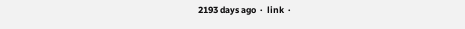2193 days ago  ·  link  ·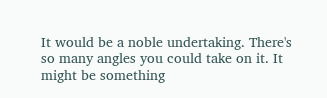It would be a noble undertaking. There's so many angles you could take on it. It might be something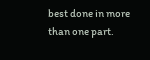best done in more than one part.